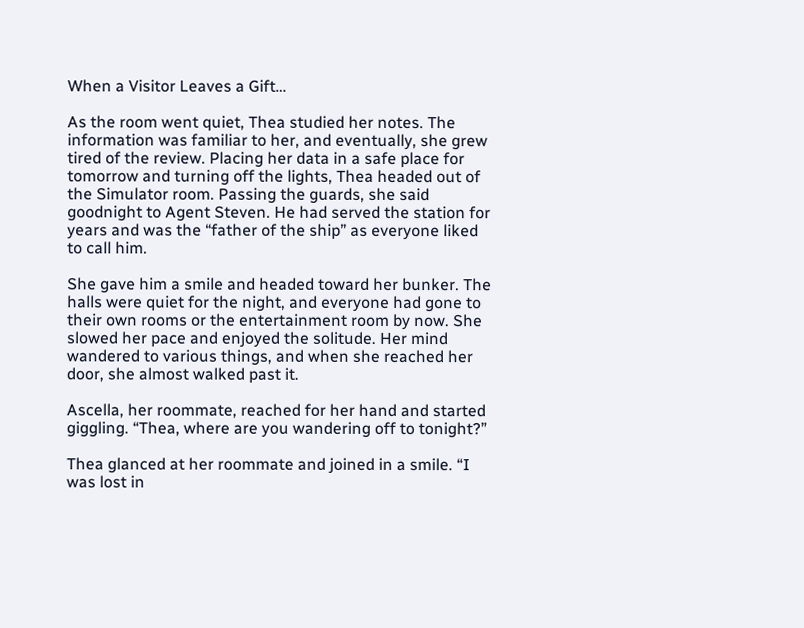When a Visitor Leaves a Gift…

As the room went quiet, Thea studied her notes. The information was familiar to her, and eventually, she grew tired of the review. Placing her data in a safe place for tomorrow and turning off the lights, Thea headed out of the Simulator room. Passing the guards, she said goodnight to Agent Steven. He had served the station for years and was the “father of the ship” as everyone liked to call him.

She gave him a smile and headed toward her bunker. The halls were quiet for the night, and everyone had gone to their own rooms or the entertainment room by now. She slowed her pace and enjoyed the solitude. Her mind wandered to various things, and when she reached her door, she almost walked past it.

Ascella, her roommate, reached for her hand and started giggling. “Thea, where are you wandering off to tonight?”

Thea glanced at her roommate and joined in a smile. “I was lost in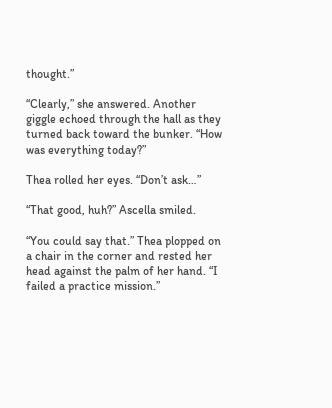thought.”

“Clearly,” she answered. Another giggle echoed through the hall as they turned back toward the bunker. “How was everything today?”

Thea rolled her eyes. “Don’t ask…”

“That good, huh?” Ascella smiled.

“You could say that.” Thea plopped on a chair in the corner and rested her head against the palm of her hand. “I failed a practice mission.”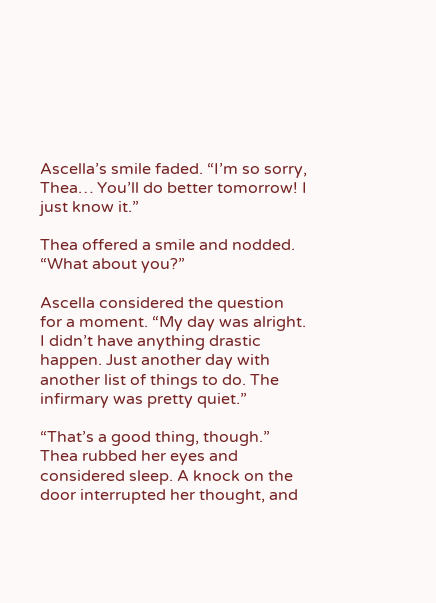Ascella’s smile faded. “I’m so sorry, Thea… You’ll do better tomorrow! I just know it.”

Thea offered a smile and nodded. “What about you?”

Ascella considered the question for a moment. “My day was alright. I didn’t have anything drastic happen. Just another day with another list of things to do. The infirmary was pretty quiet.”

“That’s a good thing, though.” Thea rubbed her eyes and considered sleep. A knock on the door interrupted her thought, and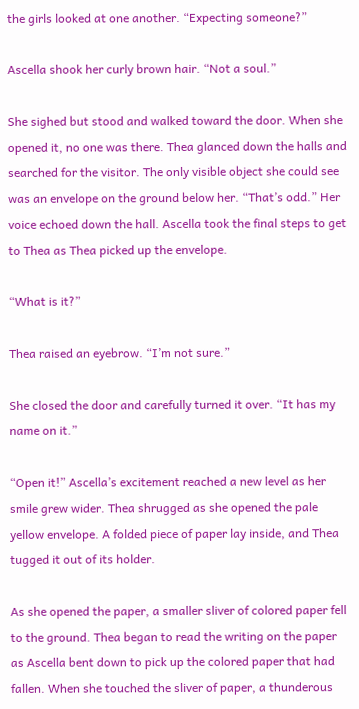the girls looked at one another. “Expecting someone?”

Ascella shook her curly brown hair. “Not a soul.”

She sighed but stood and walked toward the door. When she opened it, no one was there. Thea glanced down the halls and searched for the visitor. The only visible object she could see was an envelope on the ground below her. “That’s odd.” Her voice echoed down the hall. Ascella took the final steps to get to Thea as Thea picked up the envelope.

“What is it?”

Thea raised an eyebrow. “I’m not sure.”

She closed the door and carefully turned it over. “It has my name on it.”

“Open it!” Ascella’s excitement reached a new level as her smile grew wider. Thea shrugged as she opened the pale yellow envelope. A folded piece of paper lay inside, and Thea tugged it out of its holder.

As she opened the paper, a smaller sliver of colored paper fell to the ground. Thea began to read the writing on the paper as Ascella bent down to pick up the colored paper that had fallen. When she touched the sliver of paper, a thunderous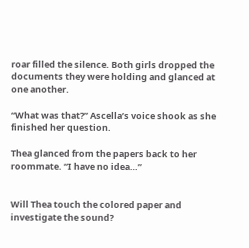roar filled the silence. Both girls dropped the documents they were holding and glanced at one another.

“What was that?” Ascella’s voice shook as she finished her question.

Thea glanced from the papers back to her roommate. “I have no idea…”


Will Thea touch the colored paper and investigate the sound?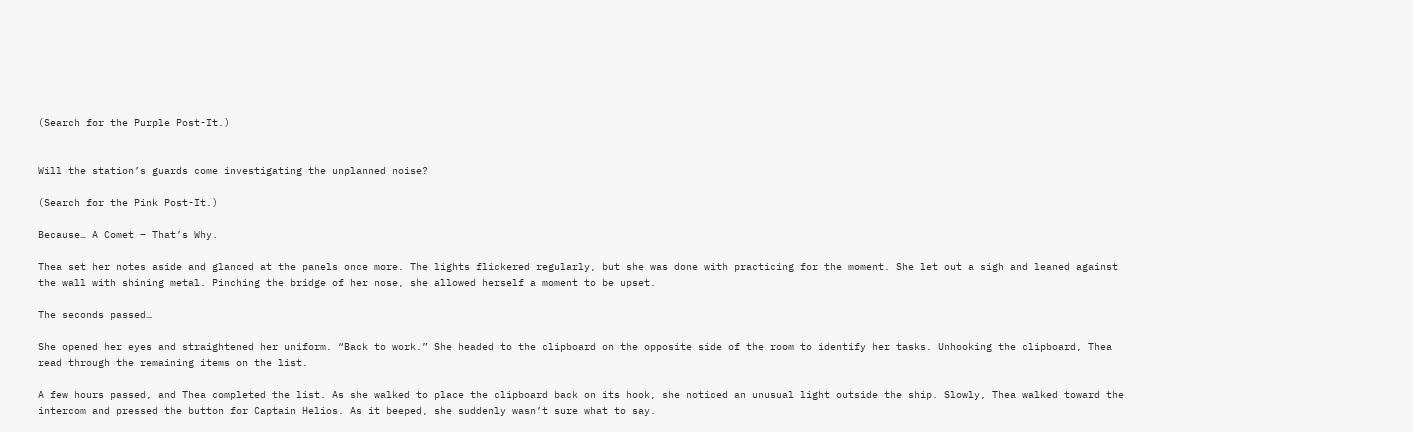(Search for the Purple Post-It.)


Will the station’s guards come investigating the unplanned noise?

(Search for the Pink Post-It.)

Because… A Comet – That’s Why.

Thea set her notes aside and glanced at the panels once more. The lights flickered regularly, but she was done with practicing for the moment. She let out a sigh and leaned against the wall with shining metal. Pinching the bridge of her nose, she allowed herself a moment to be upset.

The seconds passed…

She opened her eyes and straightened her uniform. “Back to work.” She headed to the clipboard on the opposite side of the room to identify her tasks. Unhooking the clipboard, Thea read through the remaining items on the list.

A few hours passed, and Thea completed the list. As she walked to place the clipboard back on its hook, she noticed an unusual light outside the ship. Slowly, Thea walked toward the intercom and pressed the button for Captain Helios. As it beeped, she suddenly wasn’t sure what to say.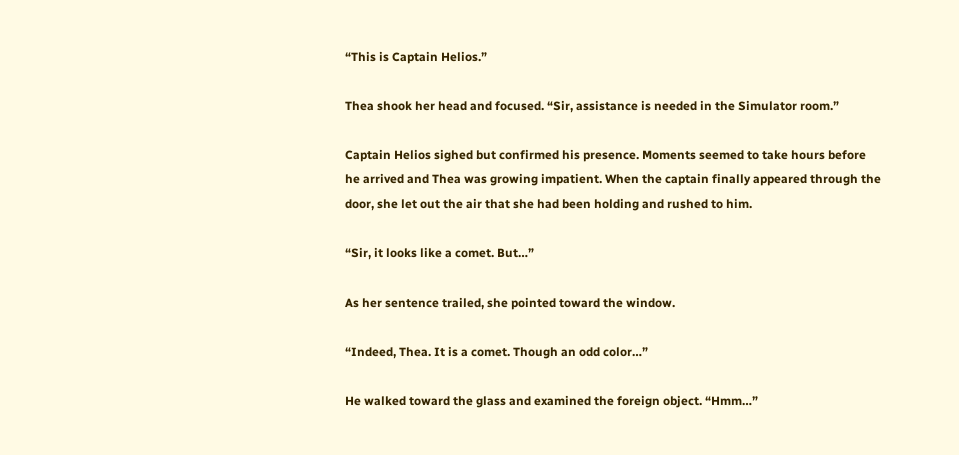“This is Captain Helios.”

Thea shook her head and focused. “Sir, assistance is needed in the Simulator room.”

Captain Helios sighed but confirmed his presence. Moments seemed to take hours before he arrived and Thea was growing impatient. When the captain finally appeared through the door, she let out the air that she had been holding and rushed to him.

“Sir, it looks like a comet. But…”

As her sentence trailed, she pointed toward the window.

“Indeed, Thea. It is a comet. Though an odd color…”

He walked toward the glass and examined the foreign object. “Hmm…”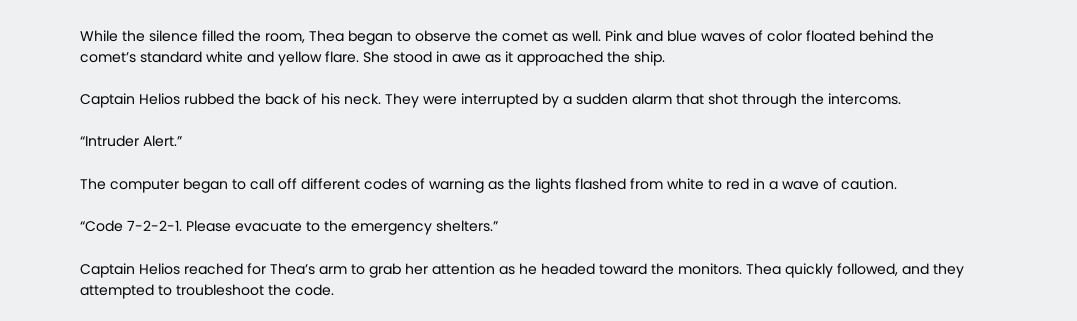While the silence filled the room, Thea began to observe the comet as well. Pink and blue waves of color floated behind the comet’s standard white and yellow flare. She stood in awe as it approached the ship.

Captain Helios rubbed the back of his neck. They were interrupted by a sudden alarm that shot through the intercoms.

“Intruder Alert.”

The computer began to call off different codes of warning as the lights flashed from white to red in a wave of caution.

“Code 7-2-2-1. Please evacuate to the emergency shelters.”

Captain Helios reached for Thea’s arm to grab her attention as he headed toward the monitors. Thea quickly followed, and they attempted to troubleshoot the code.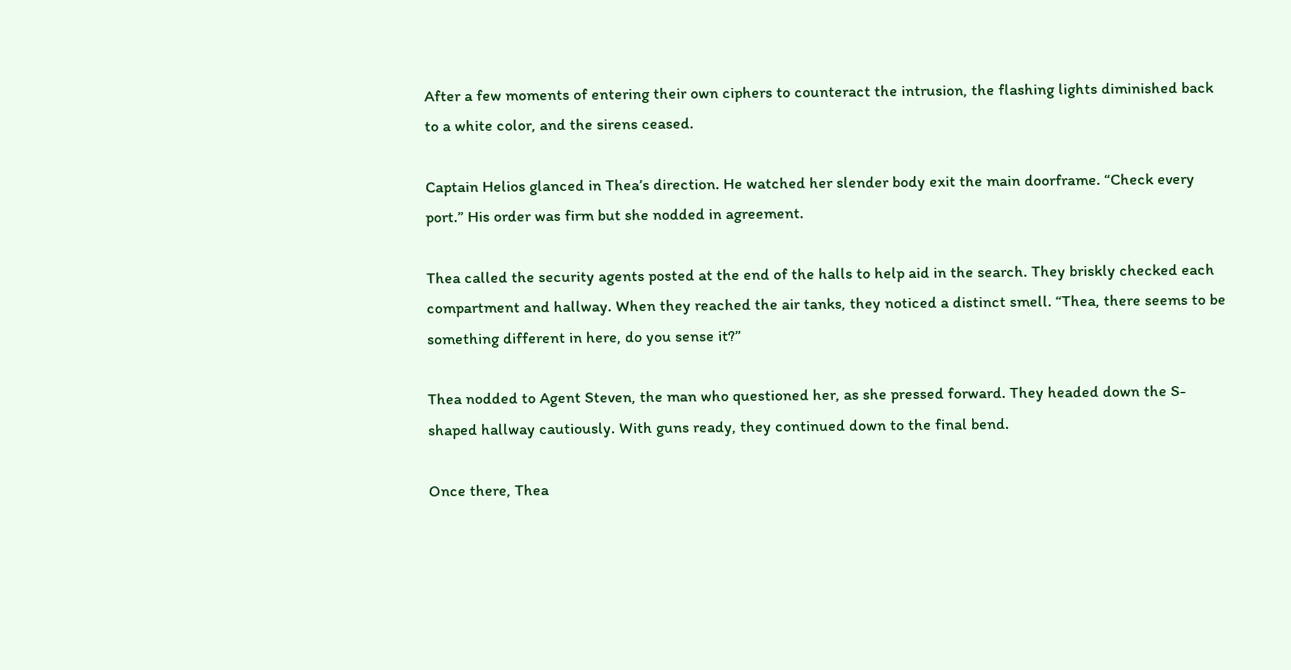After a few moments of entering their own ciphers to counteract the intrusion, the flashing lights diminished back to a white color, and the sirens ceased.

Captain Helios glanced in Thea’s direction. He watched her slender body exit the main doorframe. “Check every port.” His order was firm but she nodded in agreement.

Thea called the security agents posted at the end of the halls to help aid in the search. They briskly checked each compartment and hallway. When they reached the air tanks, they noticed a distinct smell. “Thea, there seems to be something different in here, do you sense it?”

Thea nodded to Agent Steven, the man who questioned her, as she pressed forward. They headed down the S-shaped hallway cautiously. With guns ready, they continued down to the final bend.

Once there, Thea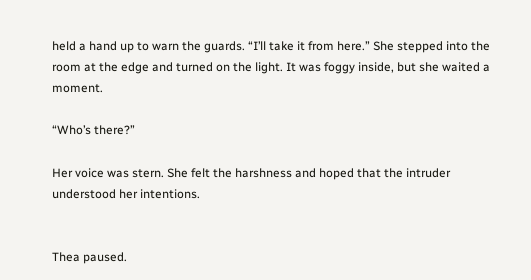held a hand up to warn the guards. “I’ll take it from here.” She stepped into the room at the edge and turned on the light. It was foggy inside, but she waited a moment.

“Who’s there?”

Her voice was stern. She felt the harshness and hoped that the intruder understood her intentions.


Thea paused.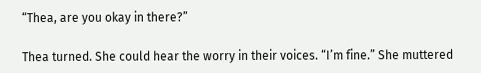“Thea, are you okay in there?”

Thea turned. She could hear the worry in their voices. “I’m fine.” She muttered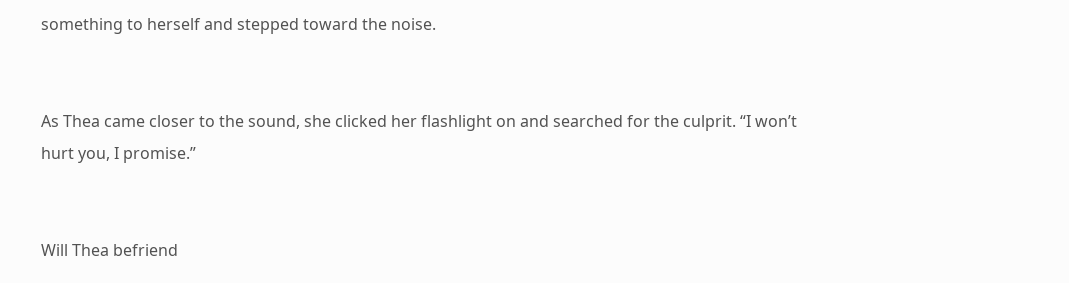something to herself and stepped toward the noise.


As Thea came closer to the sound, she clicked her flashlight on and searched for the culprit. “I won’t hurt you, I promise.”


Will Thea befriend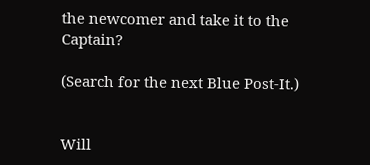the newcomer and take it to the Captain?

(Search for the next Blue Post-It.)


Will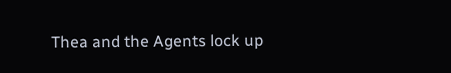Thea and the Agents lock up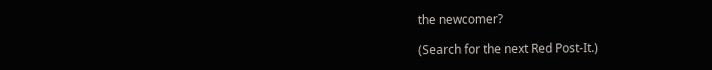the newcomer?

(Search for the next Red Post-It.)